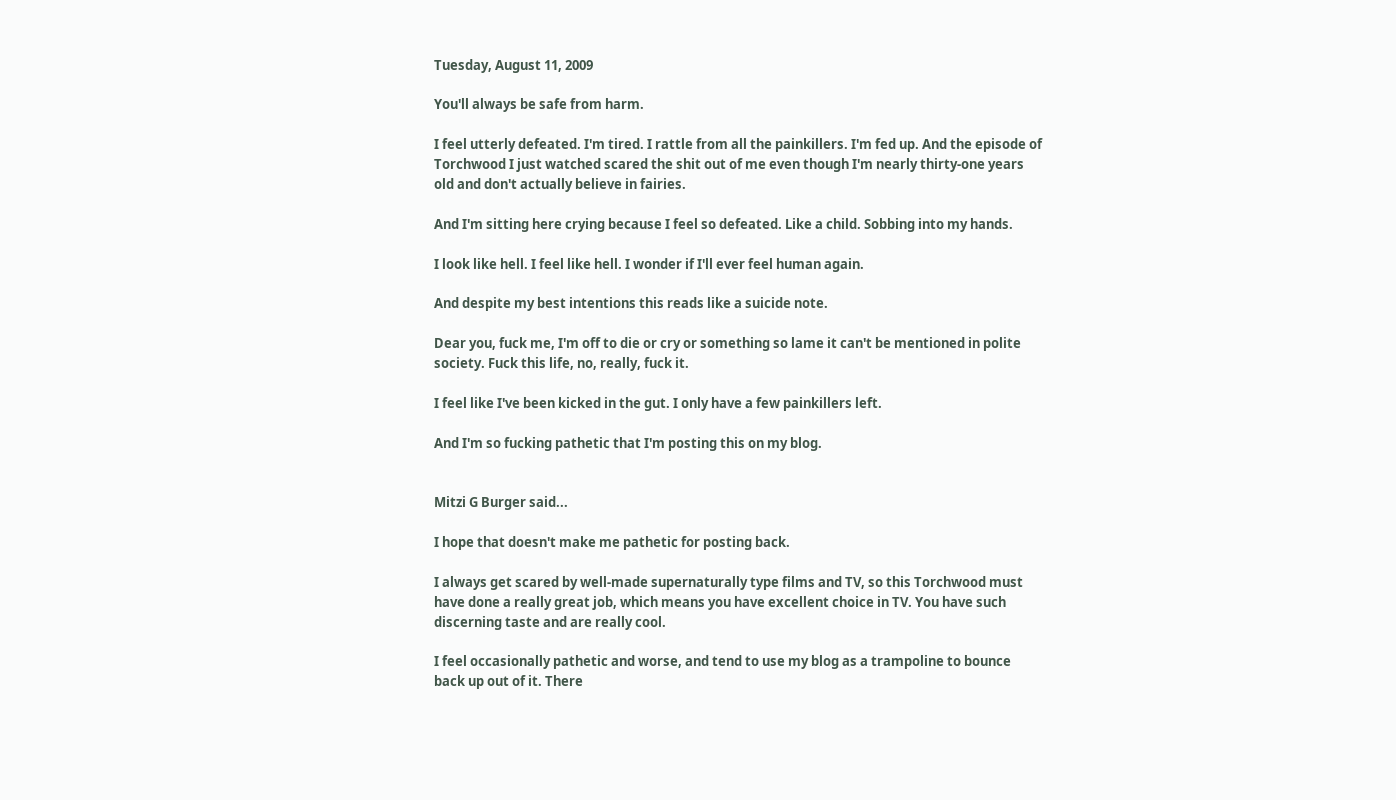Tuesday, August 11, 2009

You'll always be safe from harm.

I feel utterly defeated. I'm tired. I rattle from all the painkillers. I'm fed up. And the episode of Torchwood I just watched scared the shit out of me even though I'm nearly thirty-one years old and don't actually believe in fairies.

And I'm sitting here crying because I feel so defeated. Like a child. Sobbing into my hands.

I look like hell. I feel like hell. I wonder if I'll ever feel human again.

And despite my best intentions this reads like a suicide note.

Dear you, fuck me, I'm off to die or cry or something so lame it can't be mentioned in polite society. Fuck this life, no, really, fuck it.

I feel like I've been kicked in the gut. I only have a few painkillers left.

And I'm so fucking pathetic that I'm posting this on my blog.


Mitzi G Burger said...

I hope that doesn't make me pathetic for posting back.

I always get scared by well-made supernaturally type films and TV, so this Torchwood must have done a really great job, which means you have excellent choice in TV. You have such discerning taste and are really cool.

I feel occasionally pathetic and worse, and tend to use my blog as a trampoline to bounce back up out of it. There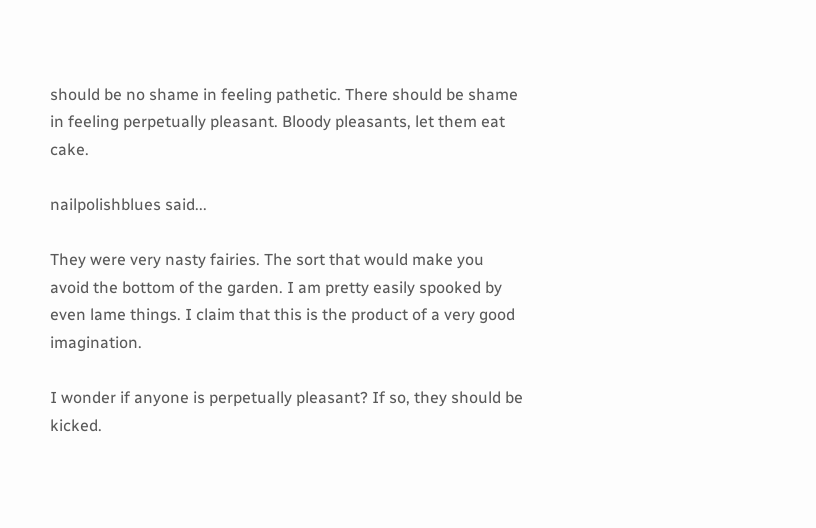should be no shame in feeling pathetic. There should be shame in feeling perpetually pleasant. Bloody pleasants, let them eat cake.

nailpolishblues said...

They were very nasty fairies. The sort that would make you avoid the bottom of the garden. I am pretty easily spooked by even lame things. I claim that this is the product of a very good imagination.

I wonder if anyone is perpetually pleasant? If so, they should be kicked.